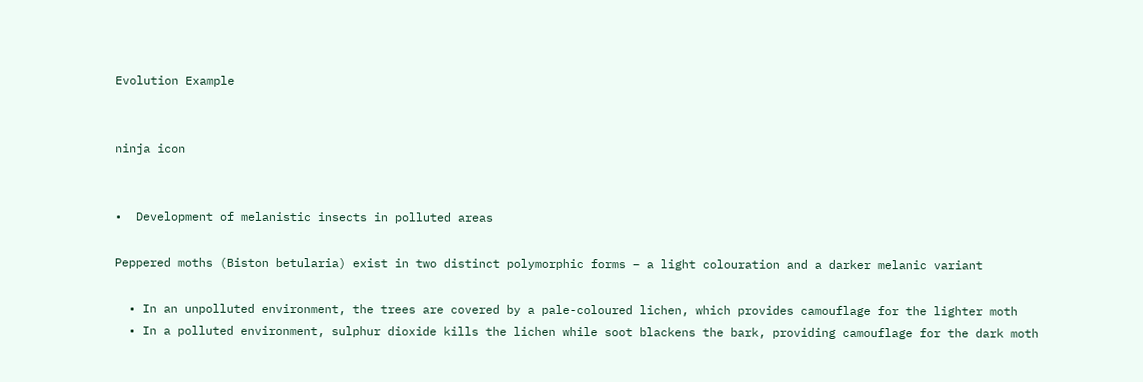Evolution Example


ninja icon


•  Development of melanistic insects in polluted areas

Peppered moths (Biston betularia) exist in two distinct polymorphic forms – a light colouration and a darker melanic variant

  • In an unpolluted environment, the trees are covered by a pale-coloured lichen, which provides camouflage for the lighter moth
  • In a polluted environment, sulphur dioxide kills the lichen while soot blackens the bark, providing camouflage for the dark moth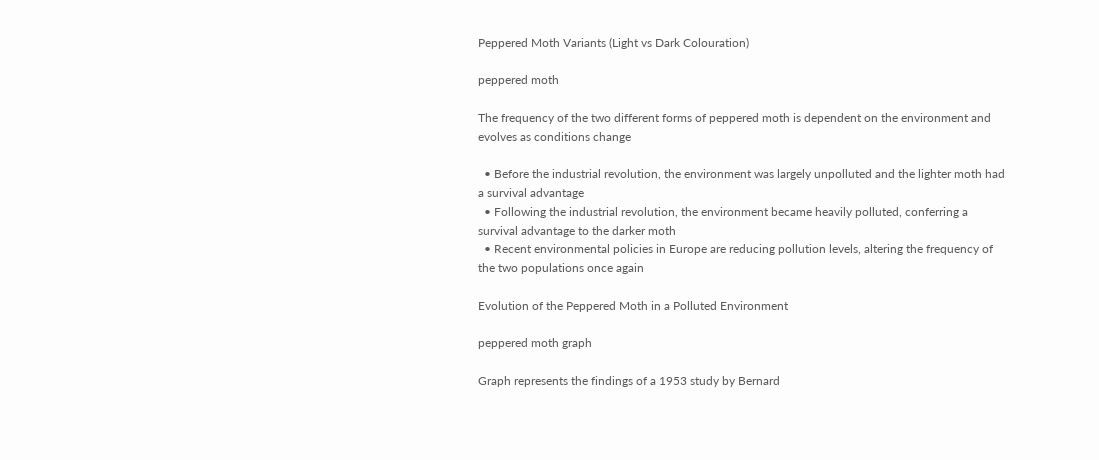Peppered Moth Variants (Light vs Dark Colouration)

peppered moth

The frequency of the two different forms of peppered moth is dependent on the environment and evolves as conditions change

  • Before the industrial revolution, the environment was largely unpolluted and the lighter moth had a survival advantage
  • Following the industrial revolution, the environment became heavily polluted, conferring a survival advantage to the darker moth
  • Recent environmental policies in Europe are reducing pollution levels, altering the frequency of the two populations once again

Evolution of the Peppered Moth in a Polluted Environment

peppered moth graph

Graph represents the findings of a 1953 study by Bernard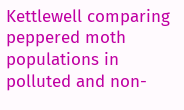Kettlewell comparing peppered moth populations in polluted and non-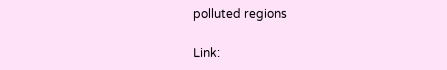polluted regions

Link: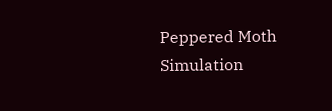Peppered Moth Simulation